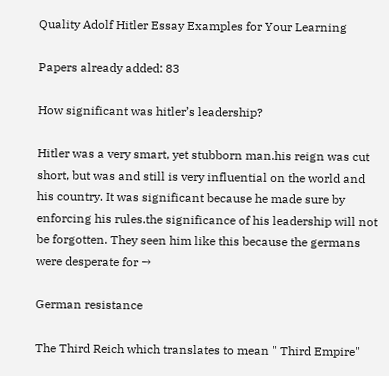Quality Adolf Hitler Essay Examples for Your Learning

Papers already added: 83

How significant was hitler’s leadership?

Hitler was a very smart, yet stubborn man.his reign was cut short, but was and still is very influential on the world and his country. It was significant because he made sure by enforcing his rules.the significance of his leadership will not be forgotten. They seen him like this because the germans were desperate for →

German resistance

The Third Reich which translates to mean " Third Empire"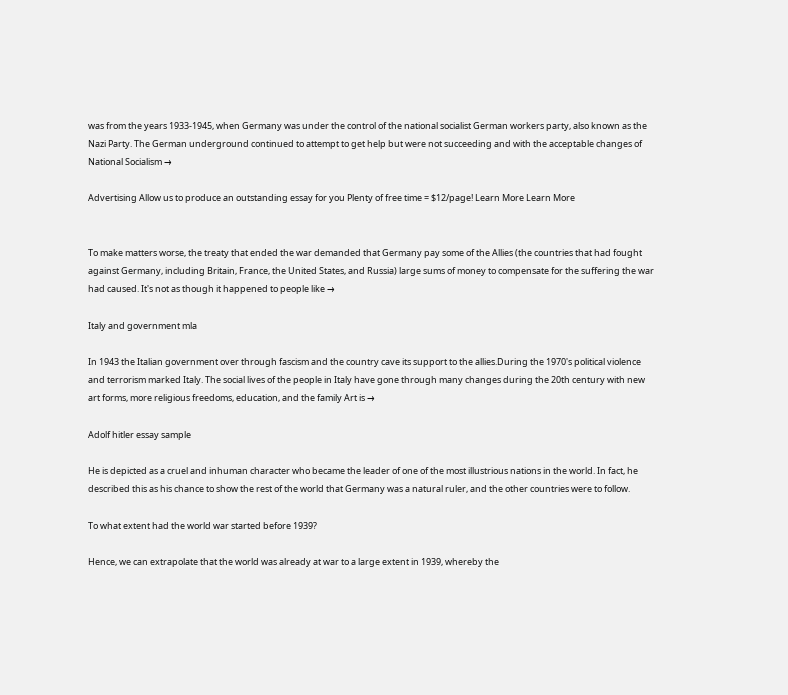was from the years 1933-1945, when Germany was under the control of the national socialist German workers party, also known as the Nazi Party. The German underground continued to attempt to get help but were not succeeding and with the acceptable changes of National Socialism →

Advertising Allow us to produce an outstanding essay for you Plenty of free time = $12/page! Learn More Learn More


To make matters worse, the treaty that ended the war demanded that Germany pay some of the Allies (the countries that had fought against Germany, including Britain, France, the United States, and Russia) large sums of money to compensate for the suffering the war had caused. It's not as though it happened to people like →

Italy and government mla

In 1943 the Italian government over through fascism and the country cave its support to the allies.During the 1970's political violence and terrorism marked Italy. The social lives of the people in Italy have gone through many changes during the 20th century with new art forms, more religious freedoms, education, and the family Art is →

Adolf hitler essay sample

He is depicted as a cruel and inhuman character who became the leader of one of the most illustrious nations in the world. In fact, he described this as his chance to show the rest of the world that Germany was a natural ruler, and the other countries were to follow.

To what extent had the world war started before 1939?

Hence, we can extrapolate that the world was already at war to a large extent in 1939, whereby the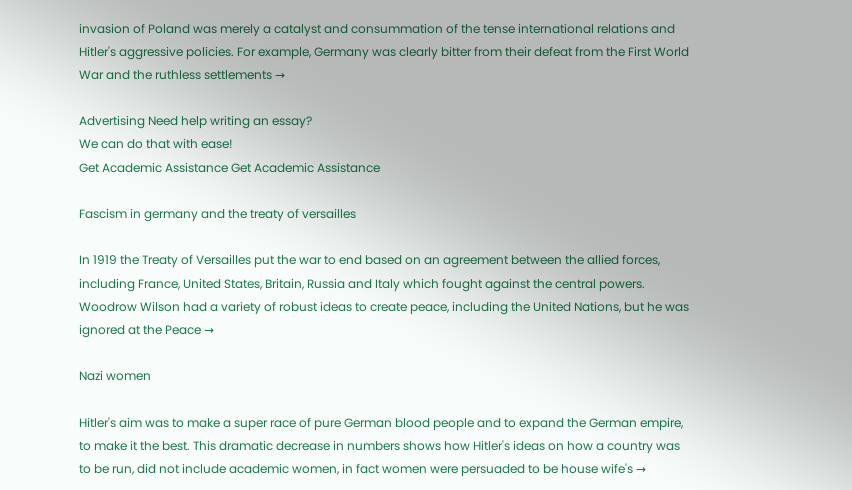invasion of Poland was merely a catalyst and consummation of the tense international relations and Hitler's aggressive policies. For example, Germany was clearly bitter from their defeat from the First World War and the ruthless settlements →

Advertising Need help writing an essay?
We can do that with ease!
Get Academic Assistance Get Academic Assistance

Fascism in germany and the treaty of versailles

In 1919 the Treaty of Versailles put the war to end based on an agreement between the allied forces, including France, United States, Britain, Russia and Italy which fought against the central powers. Woodrow Wilson had a variety of robust ideas to create peace, including the United Nations, but he was ignored at the Peace →

Nazi women

Hitler's aim was to make a super race of pure German blood people and to expand the German empire, to make it the best. This dramatic decrease in numbers shows how Hitler's ideas on how a country was to be run, did not include academic women, in fact women were persuaded to be house wife's →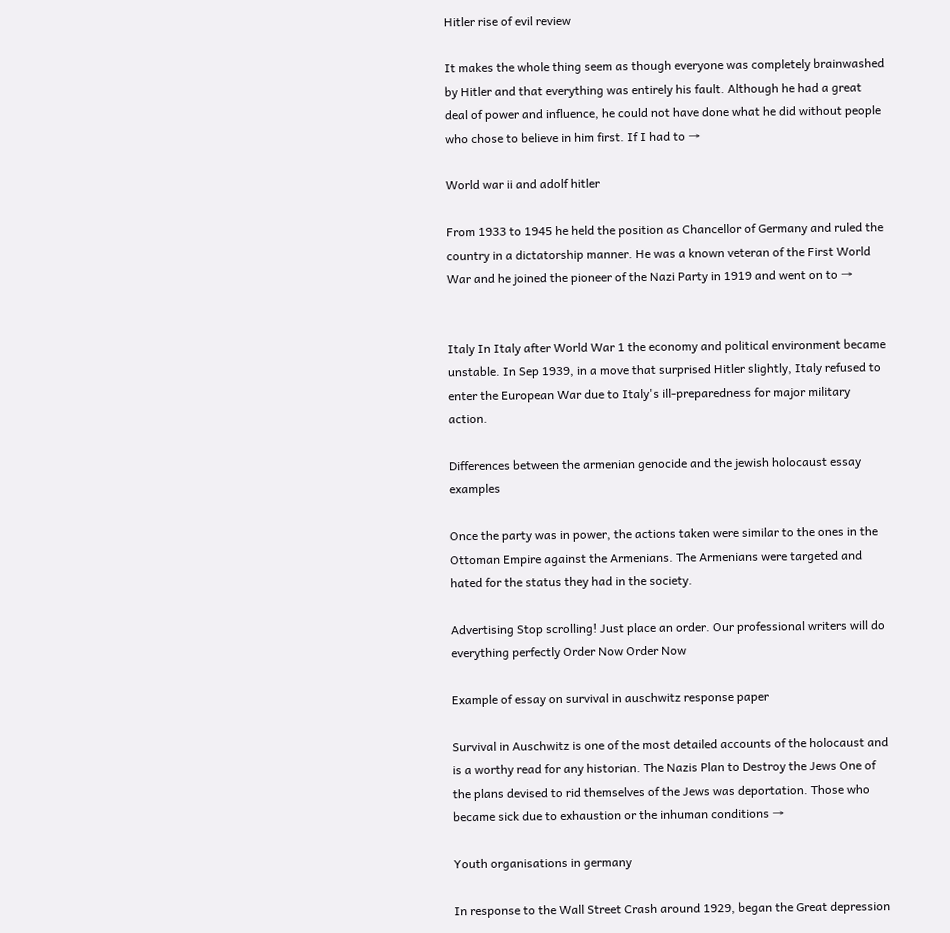Hitler rise of evil review

It makes the whole thing seem as though everyone was completely brainwashed by Hitler and that everything was entirely his fault. Although he had a great deal of power and influence, he could not have done what he did without people who chose to believe in him first. If I had to →

World war ii and adolf hitler

From 1933 to 1945 he held the position as Chancellor of Germany and ruled the country in a dictatorship manner. He was a known veteran of the First World War and he joined the pioneer of the Nazi Party in 1919 and went on to →


Italy In Italy after World War 1 the economy and political environment became unstable. In Sep 1939, in a move that surprised Hitler slightly, Italy refused to enter the European War due to Italy's ill-preparedness for major military action.

Differences between the armenian genocide and the jewish holocaust essay examples

Once the party was in power, the actions taken were similar to the ones in the Ottoman Empire against the Armenians. The Armenians were targeted and hated for the status they had in the society.

Advertising Stop scrolling! Just place an order. Our professional writers will do everything perfectly Order Now Order Now

Example of essay on survival in auschwitz response paper

Survival in Auschwitz is one of the most detailed accounts of the holocaust and is a worthy read for any historian. The Nazis Plan to Destroy the Jews One of the plans devised to rid themselves of the Jews was deportation. Those who became sick due to exhaustion or the inhuman conditions →

Youth organisations in germany

In response to the Wall Street Crash around 1929, began the Great depression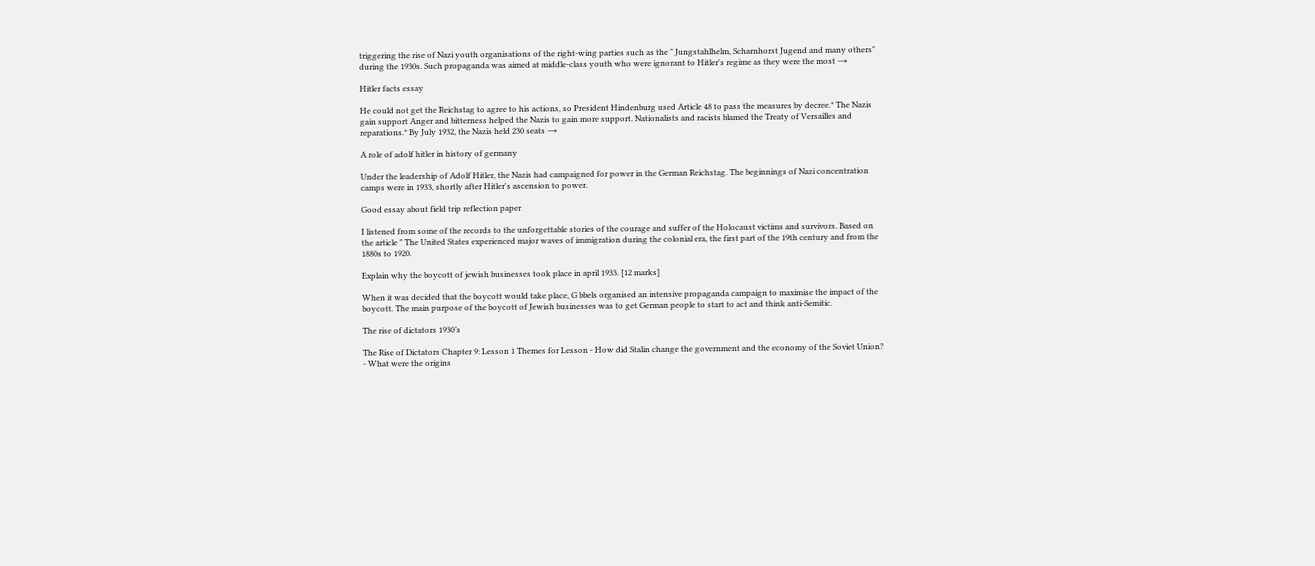triggering the rise of Nazi youth organisations of the right-wing parties such as the " Jungstahlhelm, Scharnhorst Jugend and many others" during the 1930s. Such propaganda was aimed at middle-class youth who were ignorant to Hitler's regime as they were the most →

Hitler facts essay

He could not get the Reichstag to agree to his actions, so President Hindenburg used Article 48 to pass the measures by decree.* The Nazis gain support Anger and bitterness helped the Nazis to gain more support. Nationalists and racists blamed the Treaty of Versailles and reparations.* By July 1932, the Nazis held 230 seats →

A role of adolf hitler in history of germany

Under the leadership of Adolf Hitler, the Nazis had campaigned for power in the German Reichstag. The beginnings of Nazi concentration camps were in 1933, shortly after Hitler's ascension to power.

Good essay about field trip reflection paper

I listened from some of the records to the unforgettable stories of the courage and suffer of the Holocaust victims and survivors. Based on the article " The United States experienced major waves of immigration during the colonial era, the first part of the 19th century and from the 1880s to 1920.

Explain why the boycott of jewish businesses took place in april 1933. [12 marks]

When it was decided that the boycott would take place, G bbels organised an intensive propaganda campaign to maximise the impact of the boycott. The main purpose of the boycott of Jewish businesses was to get German people to start to act and think anti-Semitic.

The rise of dictators 1930’s

The Rise of Dictators Chapter 9: Lesson 1 Themes for Lesson - How did Stalin change the government and the economy of the Soviet Union? - What were the origins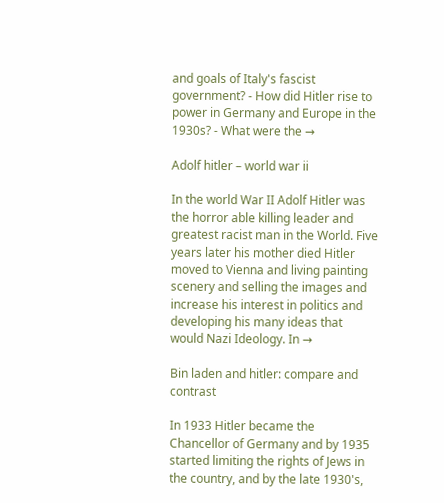and goals of Italy's fascist government? - How did Hitler rise to power in Germany and Europe in the 1930s? - What were the →

Adolf hitler – world war ii

In the world War II Adolf Hitler was the horror able killing leader and greatest racist man in the World. Five years later his mother died Hitler moved to Vienna and living painting scenery and selling the images and increase his interest in politics and developing his many ideas that would Nazi Ideology. In →

Bin laden and hitler: compare and contrast

In 1933 Hitler became the Chancellor of Germany and by 1935 started limiting the rights of Jews in the country, and by the late 1930's,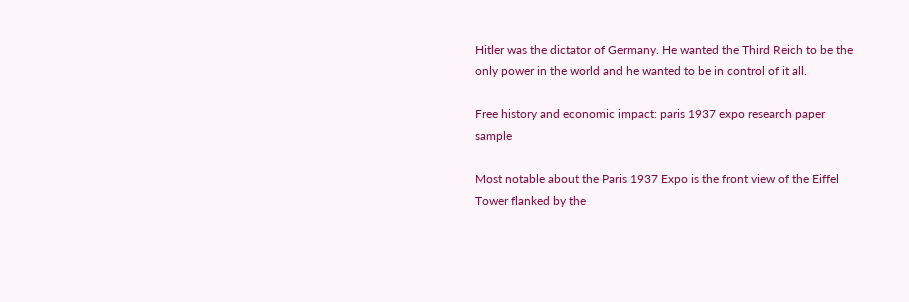Hitler was the dictator of Germany. He wanted the Third Reich to be the only power in the world and he wanted to be in control of it all.

Free history and economic impact: paris 1937 expo research paper sample

Most notable about the Paris 1937 Expo is the front view of the Eiffel Tower flanked by the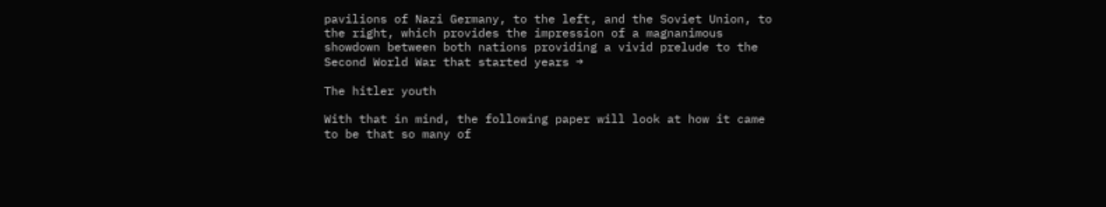pavilions of Nazi Germany, to the left, and the Soviet Union, to the right, which provides the impression of a magnanimous showdown between both nations providing a vivid prelude to the Second World War that started years →

The hitler youth

With that in mind, the following paper will look at how it came to be that so many of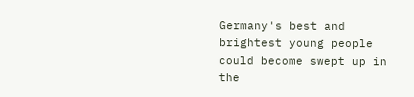Germany's best and brightest young people could become swept up in the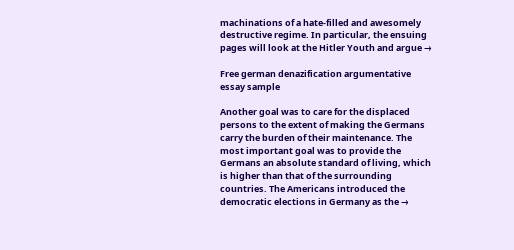machinations of a hate-filled and awesomely destructive regime. In particular, the ensuing pages will look at the Hitler Youth and argue →

Free german denazification argumentative essay sample

Another goal was to care for the displaced persons to the extent of making the Germans carry the burden of their maintenance. The most important goal was to provide the Germans an absolute standard of living, which is higher than that of the surrounding countries. The Americans introduced the democratic elections in Germany as the →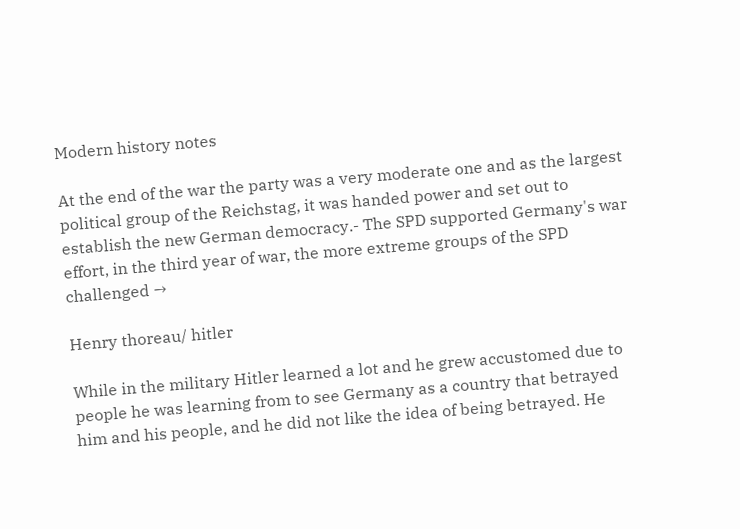Modern history notes

At the end of the war the party was a very moderate one and as the largest political group of the Reichstag, it was handed power and set out to establish the new German democracy.- The SPD supported Germany's war effort, in the third year of war, the more extreme groups of the SPD challenged →

Henry thoreau/ hitler

While in the military Hitler learned a lot and he grew accustomed due to people he was learning from to see Germany as a country that betrayed him and his people, and he did not like the idea of being betrayed. He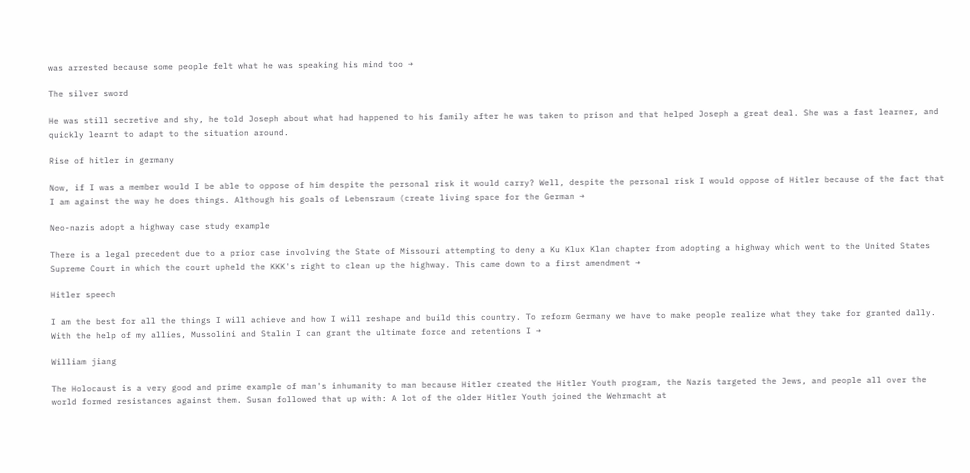was arrested because some people felt what he was speaking his mind too →

The silver sword

He was still secretive and shy, he told Joseph about what had happened to his family after he was taken to prison and that helped Joseph a great deal. She was a fast learner, and quickly learnt to adapt to the situation around.

Rise of hitler in germany

Now, if I was a member would I be able to oppose of him despite the personal risk it would carry? Well, despite the personal risk I would oppose of Hitler because of the fact that I am against the way he does things. Although his goals of Lebensraum (create living space for the German →

Neo-nazis adopt a highway case study example

There is a legal precedent due to a prior case involving the State of Missouri attempting to deny a Ku Klux Klan chapter from adopting a highway which went to the United States Supreme Court in which the court upheld the KKK's right to clean up the highway. This came down to a first amendment →

Hitler speech

I am the best for all the things I will achieve and how I will reshape and build this country. To reform Germany we have to make people realize what they take for granted dally. With the help of my allies, Mussolini and Stalin I can grant the ultimate force and retentions I →

William jiang

The Holocaust is a very good and prime example of man's inhumanity to man because Hitler created the Hitler Youth program, the Nazis targeted the Jews, and people all over the world formed resistances against them. Susan followed that up with: A lot of the older Hitler Youth joined the Wehrmacht at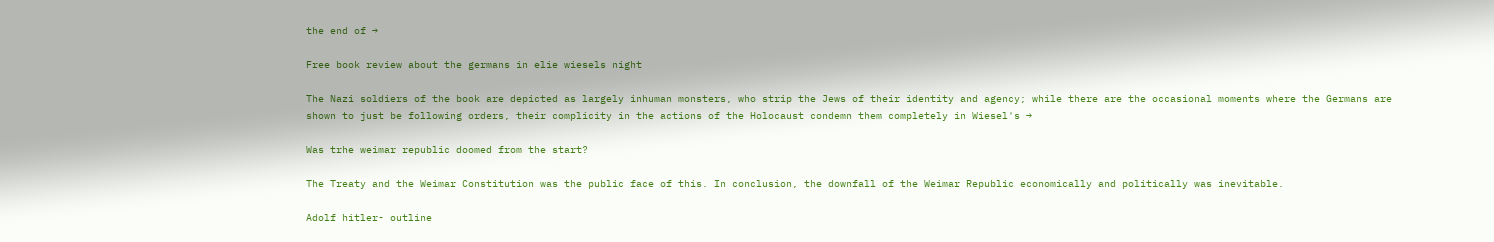the end of →

Free book review about the germans in elie wiesels night

The Nazi soldiers of the book are depicted as largely inhuman monsters, who strip the Jews of their identity and agency; while there are the occasional moments where the Germans are shown to just be following orders, their complicity in the actions of the Holocaust condemn them completely in Wiesel's →

Was trhe weimar republic doomed from the start?

The Treaty and the Weimar Constitution was the public face of this. In conclusion, the downfall of the Weimar Republic economically and politically was inevitable.

Adolf hitler- outline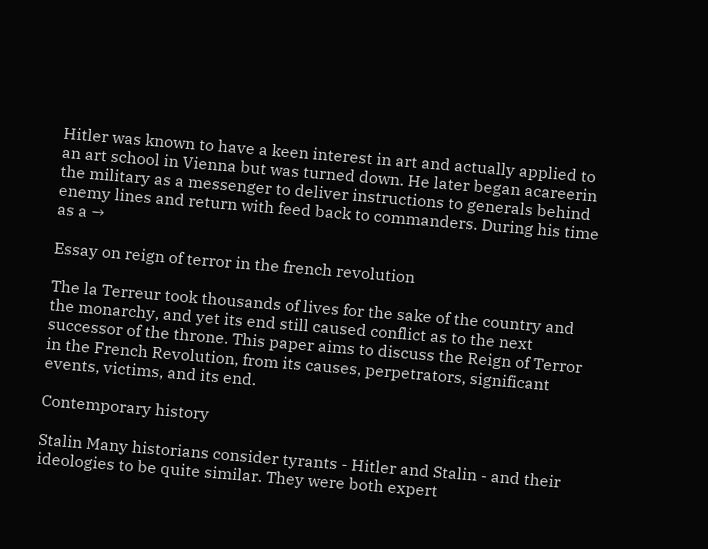Hitler was known to have a keen interest in art and actually applied to an art school in Vienna but was turned down. He later began acareerin the military as a messenger to deliver instructions to generals behind enemy lines and return with feed back to commanders. During his time as a →

Essay on reign of terror in the french revolution

The la Terreur took thousands of lives for the sake of the country and the monarchy, and yet its end still caused conflict as to the next successor of the throne. This paper aims to discuss the Reign of Terror in the French Revolution, from its causes, perpetrators, significant events, victims, and its end.

Contemporary history

Stalin Many historians consider tyrants - Hitler and Stalin - and their ideologies to be quite similar. They were both expert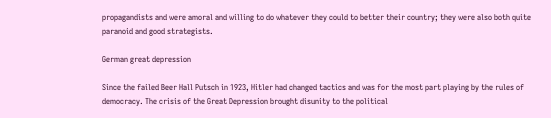propagandists and were amoral and willing to do whatever they could to better their country; they were also both quite paranoid and good strategists.

German great depression

Since the failed Beer Hall Putsch in 1923, Hitler had changed tactics and was for the most part playing by the rules of democracy. The crisis of the Great Depression brought disunity to the political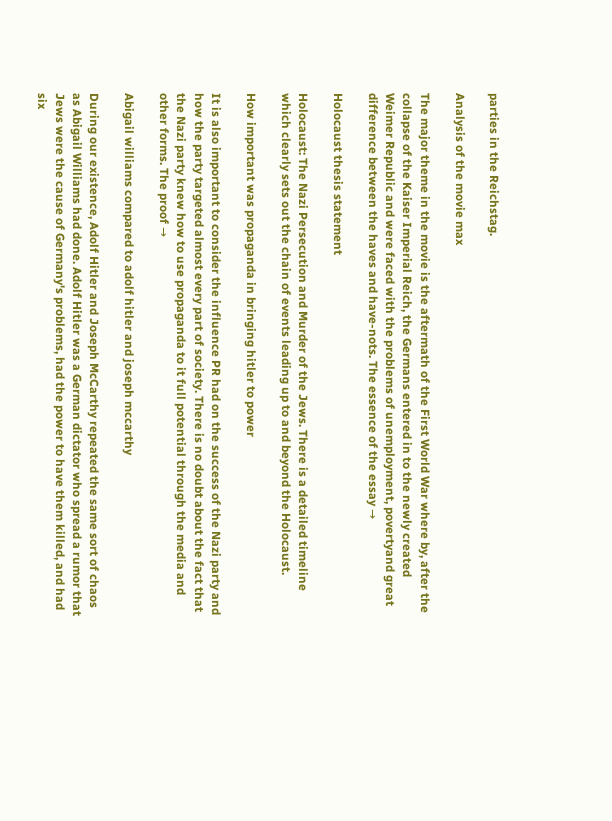parties in the Reichstag.

Analysis of the movie max

The major theme in the movie is the aftermath of the First World War where by, after the collapse of the Kaiser Imperial Reich, the Germans entered in to the newly created Weimer Republic and were faced with the problems of unemployment, povertyand great difference between the haves and have-nots. The essence of the essay →

Holocaust thesis statement

Holocaust: The Nazi Persecution and Murder of the Jews. There is a detailed timeline which clearly sets out the chain of events leading up to and beyond the Holocaust.

How important was propaganda in bringing hitler to power

It is also important to consider the influence PR had on the success of the Nazi party and how the party targeted almost every part of society. There is no doubt about the fact that the Nazi party knew how to use propaganda to it full potential through the media and other forms. The proof →

Abigail williams compared to adolf hitler and joseph mccarthy

During our existence, Adolf Hitler and Joseph McCarthy repeated the same sort of chaos as Abigail Williams had done. Adolf Hitler was a German dictator who spread a rumor that Jews were the cause of Germany's problems, had the power to have them killed, and had six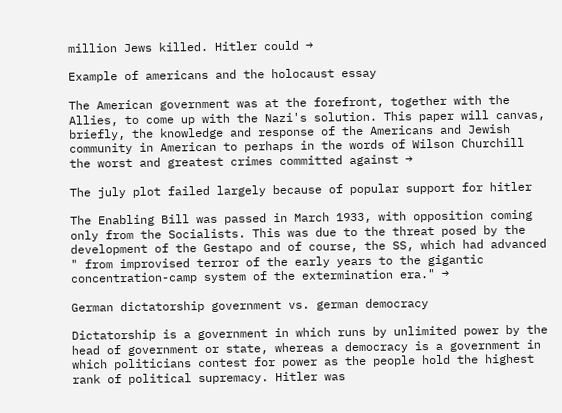million Jews killed. Hitler could →

Example of americans and the holocaust essay

The American government was at the forefront, together with the Allies, to come up with the Nazi's solution. This paper will canvas, briefly, the knowledge and response of the Americans and Jewish community in American to perhaps in the words of Wilson Churchill the worst and greatest crimes committed against →

The july plot failed largely because of popular support for hitler

The Enabling Bill was passed in March 1933, with opposition coming only from the Socialists. This was due to the threat posed by the development of the Gestapo and of course, the SS, which had advanced " from improvised terror of the early years to the gigantic concentration-camp system of the extermination era." →

German dictatorship government vs. german democracy

Dictatorship is a government in which runs by unlimited power by the head of government or state, whereas a democracy is a government in which politicians contest for power as the people hold the highest rank of political supremacy. Hitler was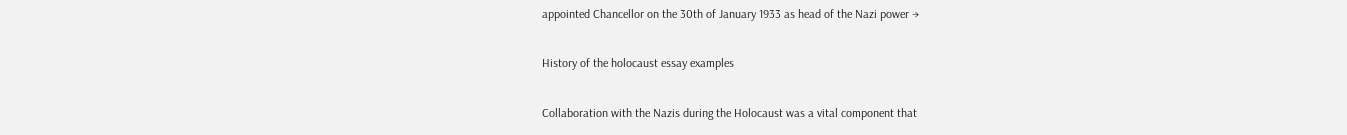appointed Chancellor on the 30th of January 1933 as head of the Nazi power →

History of the holocaust essay examples

Collaboration with the Nazis during the Holocaust was a vital component that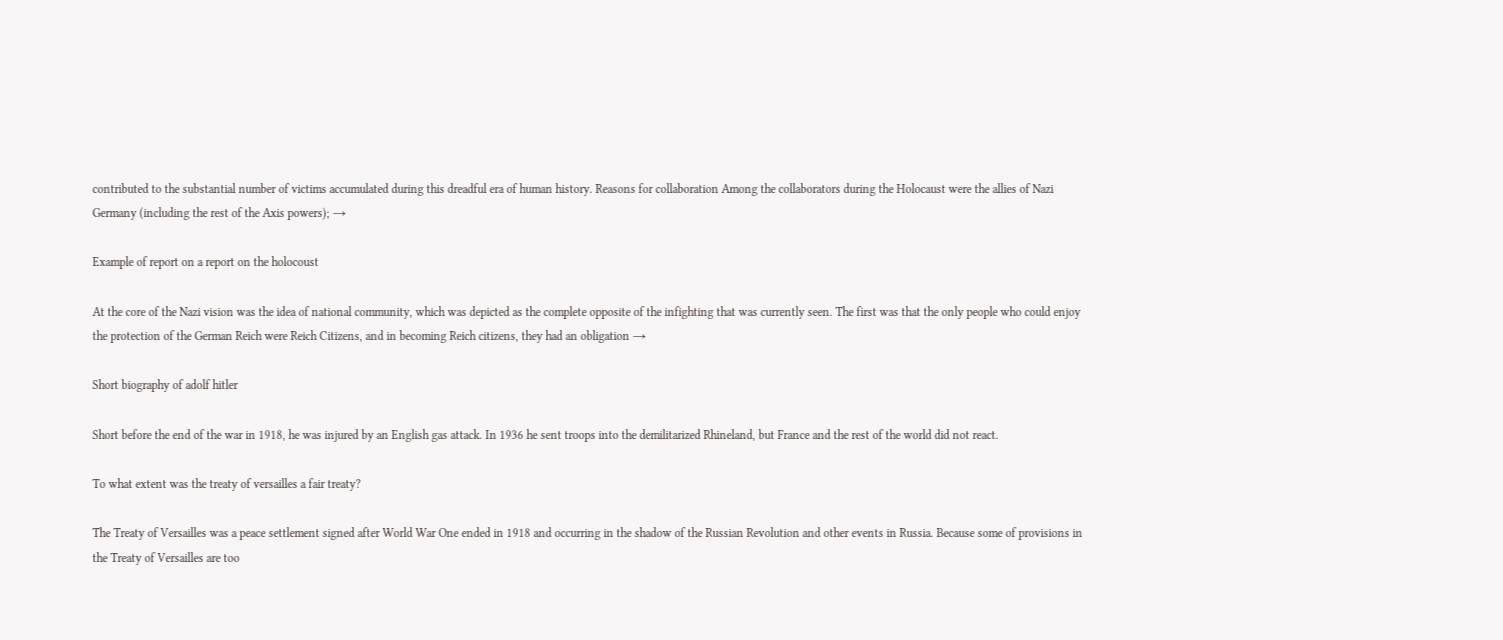contributed to the substantial number of victims accumulated during this dreadful era of human history. Reasons for collaboration Among the collaborators during the Holocaust were the allies of Nazi Germany (including the rest of the Axis powers); →

Example of report on a report on the holocoust

At the core of the Nazi vision was the idea of national community, which was depicted as the complete opposite of the infighting that was currently seen. The first was that the only people who could enjoy the protection of the German Reich were Reich Citizens, and in becoming Reich citizens, they had an obligation →

Short biography of adolf hitler

Short before the end of the war in 1918, he was injured by an English gas attack. In 1936 he sent troops into the demilitarized Rhineland, but France and the rest of the world did not react.

To what extent was the treaty of versailles a fair treaty?

The Treaty of Versailles was a peace settlement signed after World War One ended in 1918 and occurring in the shadow of the Russian Revolution and other events in Russia. Because some of provisions in the Treaty of Versailles are too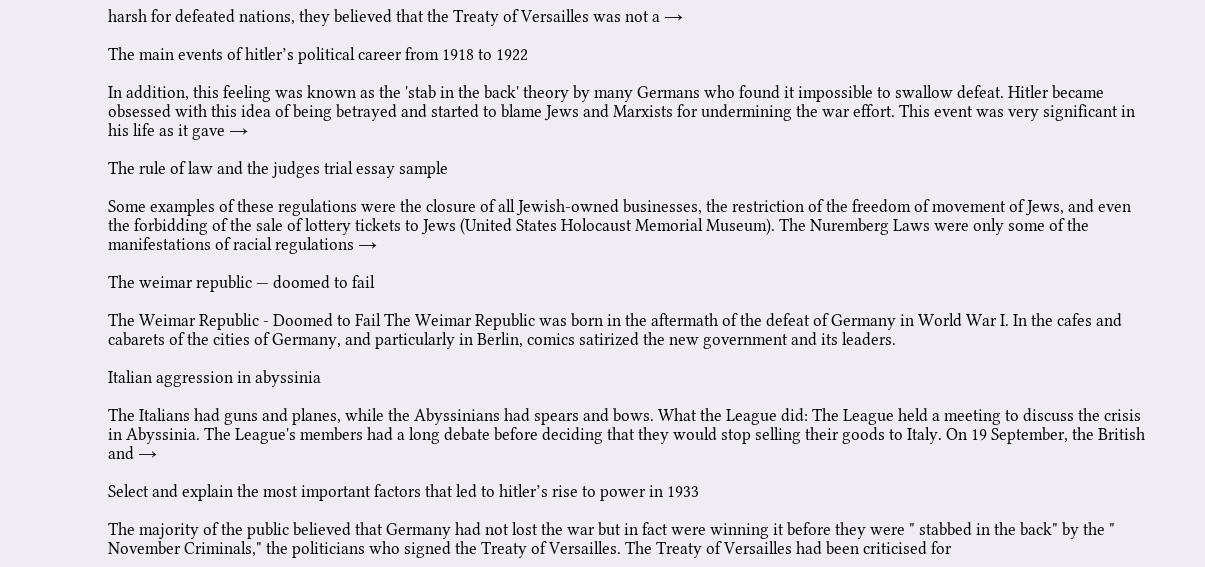harsh for defeated nations, they believed that the Treaty of Versailles was not a →

The main events of hitler’s political career from 1918 to 1922

In addition, this feeling was known as the 'stab in the back' theory by many Germans who found it impossible to swallow defeat. Hitler became obsessed with this idea of being betrayed and started to blame Jews and Marxists for undermining the war effort. This event was very significant in his life as it gave →

The rule of law and the judges trial essay sample

Some examples of these regulations were the closure of all Jewish-owned businesses, the restriction of the freedom of movement of Jews, and even the forbidding of the sale of lottery tickets to Jews (United States Holocaust Memorial Museum). The Nuremberg Laws were only some of the manifestations of racial regulations →

The weimar republic — doomed to fail

The Weimar Republic - Doomed to Fail The Weimar Republic was born in the aftermath of the defeat of Germany in World War I. In the cafes and cabarets of the cities of Germany, and particularly in Berlin, comics satirized the new government and its leaders.

Italian aggression in abyssinia

The Italians had guns and planes, while the Abyssinians had spears and bows. What the League did: The League held a meeting to discuss the crisis in Abyssinia. The League's members had a long debate before deciding that they would stop selling their goods to Italy. On 19 September, the British and →

Select and explain the most important factors that led to hitler’s rise to power in 1933

The majority of the public believed that Germany had not lost the war but in fact were winning it before they were " stabbed in the back" by the " November Criminals," the politicians who signed the Treaty of Versailles. The Treaty of Versailles had been criticised for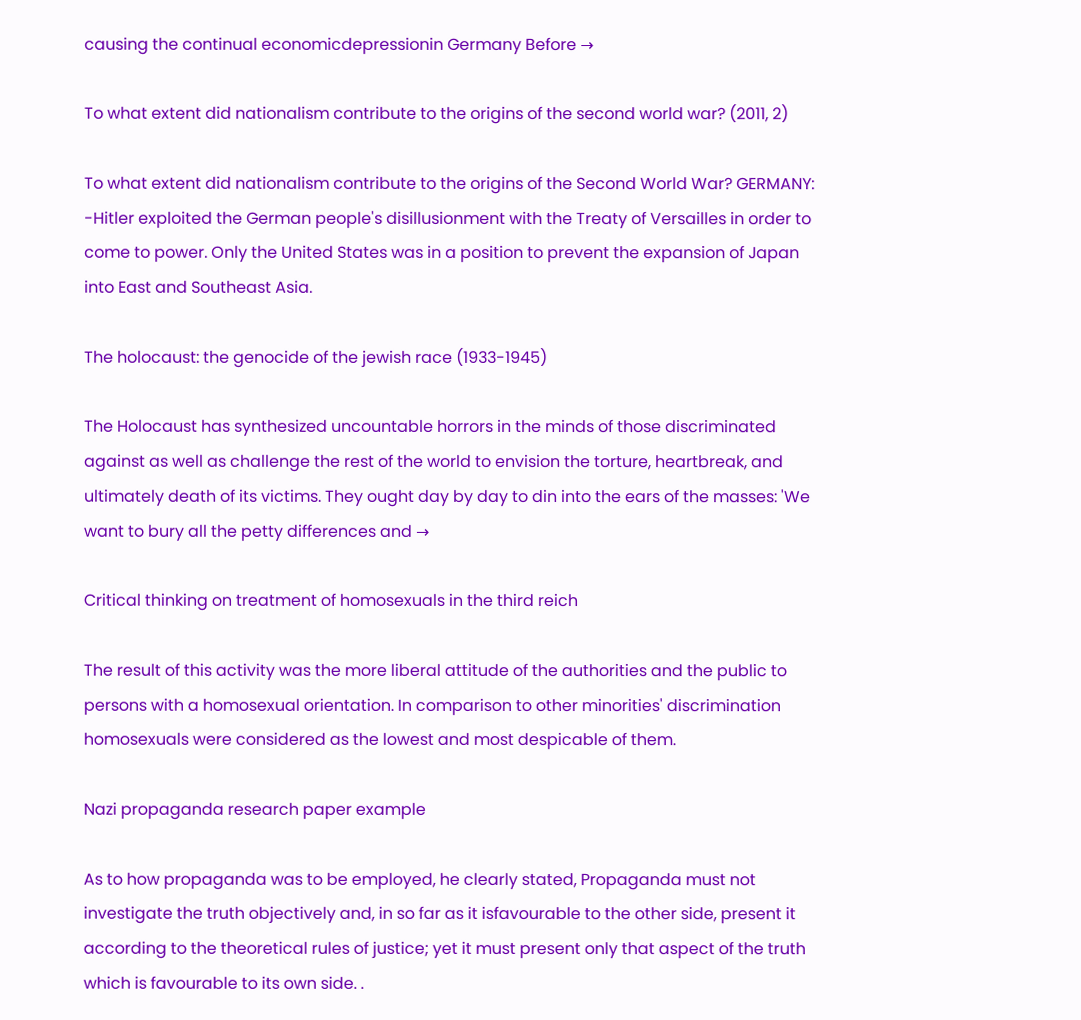causing the continual economicdepressionin Germany Before →

To what extent did nationalism contribute to the origins of the second world war? (2011, 2)

To what extent did nationalism contribute to the origins of the Second World War? GERMANY: -Hitler exploited the German people's disillusionment with the Treaty of Versailles in order to come to power. Only the United States was in a position to prevent the expansion of Japan into East and Southeast Asia.

The holocaust: the genocide of the jewish race (1933-1945)

The Holocaust has synthesized uncountable horrors in the minds of those discriminated against as well as challenge the rest of the world to envision the torture, heartbreak, and ultimately death of its victims. They ought day by day to din into the ears of the masses: 'We want to bury all the petty differences and →

Critical thinking on treatment of homosexuals in the third reich

The result of this activity was the more liberal attitude of the authorities and the public to persons with a homosexual orientation. In comparison to other minorities' discrimination homosexuals were considered as the lowest and most despicable of them.

Nazi propaganda research paper example

As to how propaganda was to be employed, he clearly stated, Propaganda must not investigate the truth objectively and, in so far as it isfavourable to the other side, present it according to the theoretical rules of justice; yet it must present only that aspect of the truth which is favourable to its own side. .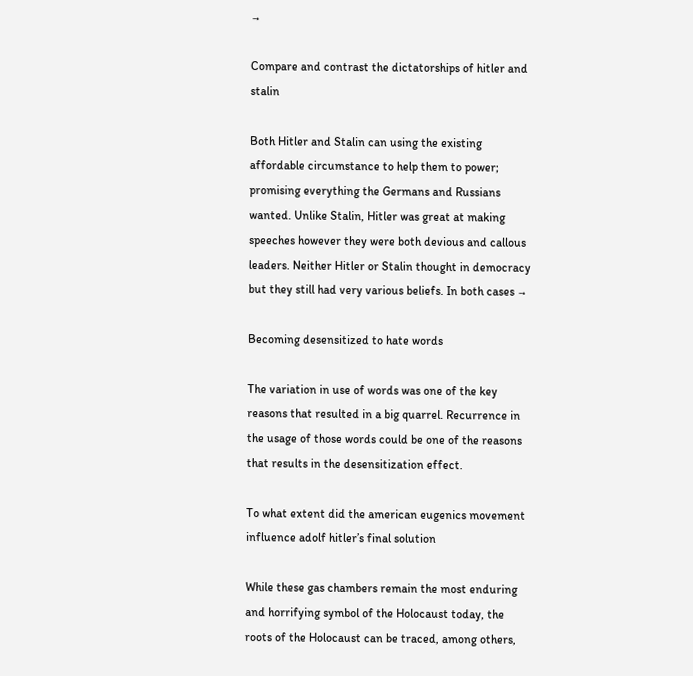→

Compare and contrast the dictatorships of hitler and stalin

Both Hitler and Stalin can using the existing affordable circumstance to help them to power; promising everything the Germans and Russians wanted. Unlike Stalin, Hitler was great at making speeches however they were both devious and callous leaders. Neither Hitler or Stalin thought in democracy but they still had very various beliefs. In both cases →

Becoming desensitized to hate words

The variation in use of words was one of the key reasons that resulted in a big quarrel. Recurrence in the usage of those words could be one of the reasons that results in the desensitization effect.

To what extent did the american eugenics movement influence adolf hitler’s final solution

While these gas chambers remain the most enduring and horrifying symbol of the Holocaust today, the roots of the Holocaust can be traced, among others,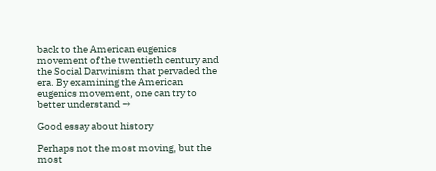back to the American eugenics movement of the twentieth century and the Social Darwinism that pervaded the era. By examining the American eugenics movement, one can try to better understand →

Good essay about history

Perhaps not the most moving, but the most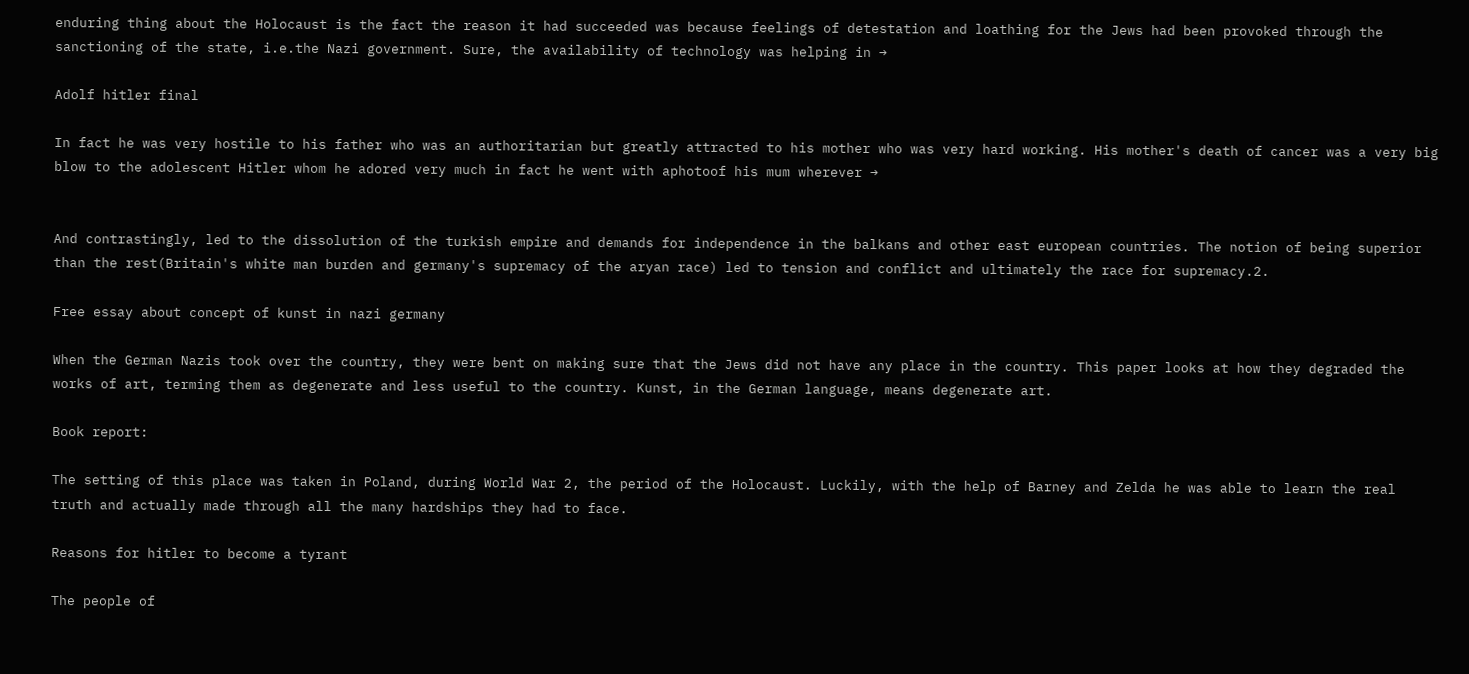enduring thing about the Holocaust is the fact the reason it had succeeded was because feelings of detestation and loathing for the Jews had been provoked through the sanctioning of the state, i.e.the Nazi government. Sure, the availability of technology was helping in →

Adolf hitler final

In fact he was very hostile to his father who was an authoritarian but greatly attracted to his mother who was very hard working. His mother's death of cancer was a very big blow to the adolescent Hitler whom he adored very much in fact he went with aphotoof his mum wherever →


And contrastingly, led to the dissolution of the turkish empire and demands for independence in the balkans and other east european countries. The notion of being superior than the rest(Britain's white man burden and germany's supremacy of the aryan race) led to tension and conflict and ultimately the race for supremacy.2.

Free essay about concept of kunst in nazi germany

When the German Nazis took over the country, they were bent on making sure that the Jews did not have any place in the country. This paper looks at how they degraded the works of art, terming them as degenerate and less useful to the country. Kunst, in the German language, means degenerate art.

Book report:

The setting of this place was taken in Poland, during World War 2, the period of the Holocaust. Luckily, with the help of Barney and Zelda he was able to learn the real truth and actually made through all the many hardships they had to face.

Reasons for hitler to become a tyrant

The people of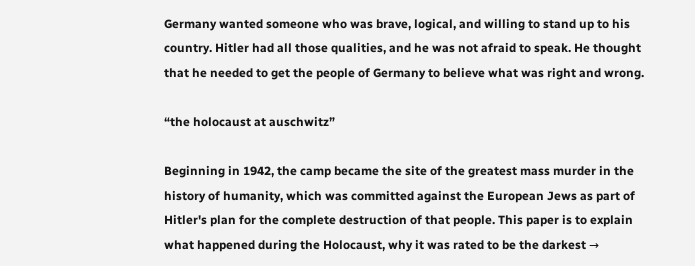Germany wanted someone who was brave, logical, and willing to stand up to his country. Hitler had all those qualities, and he was not afraid to speak. He thought that he needed to get the people of Germany to believe what was right and wrong.

“the holocaust at auschwitz”

Beginning in 1942, the camp became the site of the greatest mass murder in the history of humanity, which was committed against the European Jews as part of Hitler's plan for the complete destruction of that people. This paper is to explain what happened during the Holocaust, why it was rated to be the darkest →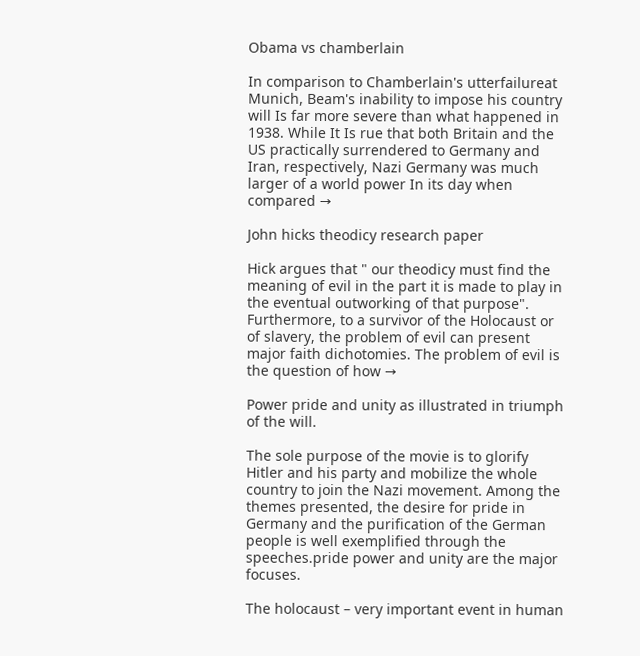Obama vs chamberlain

In comparison to Chamberlain's utterfailureat Munich, Beam's inability to impose his country will Is far more severe than what happened in 1938. While It Is rue that both Britain and the US practically surrendered to Germany and Iran, respectively, Nazi Germany was much larger of a world power In its day when compared →

John hicks theodicy research paper

Hick argues that " our theodicy must find the meaning of evil in the part it is made to play in the eventual outworking of that purpose". Furthermore, to a survivor of the Holocaust or of slavery, the problem of evil can present major faith dichotomies. The problem of evil is the question of how →

Power pride and unity as illustrated in triumph of the will.

The sole purpose of the movie is to glorify Hitler and his party and mobilize the whole country to join the Nazi movement. Among the themes presented, the desire for pride in Germany and the purification of the German people is well exemplified through the speeches.pride power and unity are the major focuses.

The holocaust – very important event in human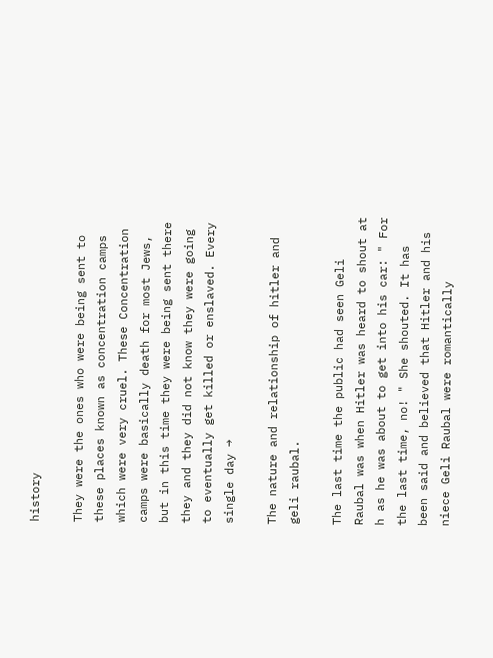history

They were the ones who were being sent to these places known as concentration camps which were very cruel. These Concentration camps were basically death for most Jews, but in this time they were being sent there they and they did not know they were going to eventually get killed or enslaved. Every single day →

The nature and relationship of hitler and geli raubal.

The last time the public had seen Geli Raubal was when Hitler was heard to shout at h as he was about to get into his car: " For the last time, no! " She shouted. It has been said and believed that Hitler and his niece Geli Raubal were romantically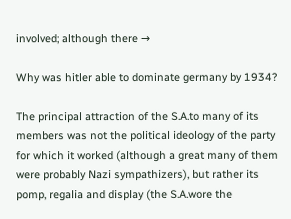involved; although there →

Why was hitler able to dominate germany by 1934?

The principal attraction of the S.A.to many of its members was not the political ideology of the party for which it worked (although a great many of them were probably Nazi sympathizers), but rather its pomp, regalia and display (the S.A.wore the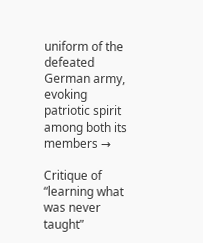uniform of the defeated German army, evoking patriotic spirit among both its members →

Critique of “learning what was never taught”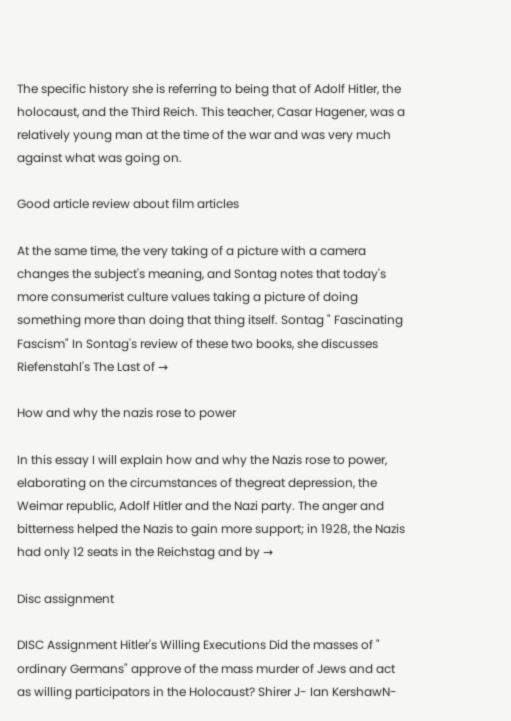The specific history she is referring to being that of Adolf Hitler, the holocaust, and the Third Reich. This teacher, Casar Hagener, was a relatively young man at the time of the war and was very much against what was going on.

Good article review about film articles

At the same time, the very taking of a picture with a camera changes the subject's meaning, and Sontag notes that today's more consumerist culture values taking a picture of doing something more than doing that thing itself. Sontag " Fascinating Fascism" In Sontag's review of these two books, she discusses Riefenstahl's The Last of →

How and why the nazis rose to power

In this essay I will explain how and why the Nazis rose to power, elaborating on the circumstances of thegreat depression, the Weimar republic, Adolf Hitler and the Nazi party. The anger and bitterness helped the Nazis to gain more support; in 1928, the Nazis had only 12 seats in the Reichstag and by →

Disc assignment

DISC Assignment Hitler's Willing Executions Did the masses of " ordinary Germans" approve of the mass murder of Jews and act as willing participators in the Holocaust? Shirer J- Ian KershawN-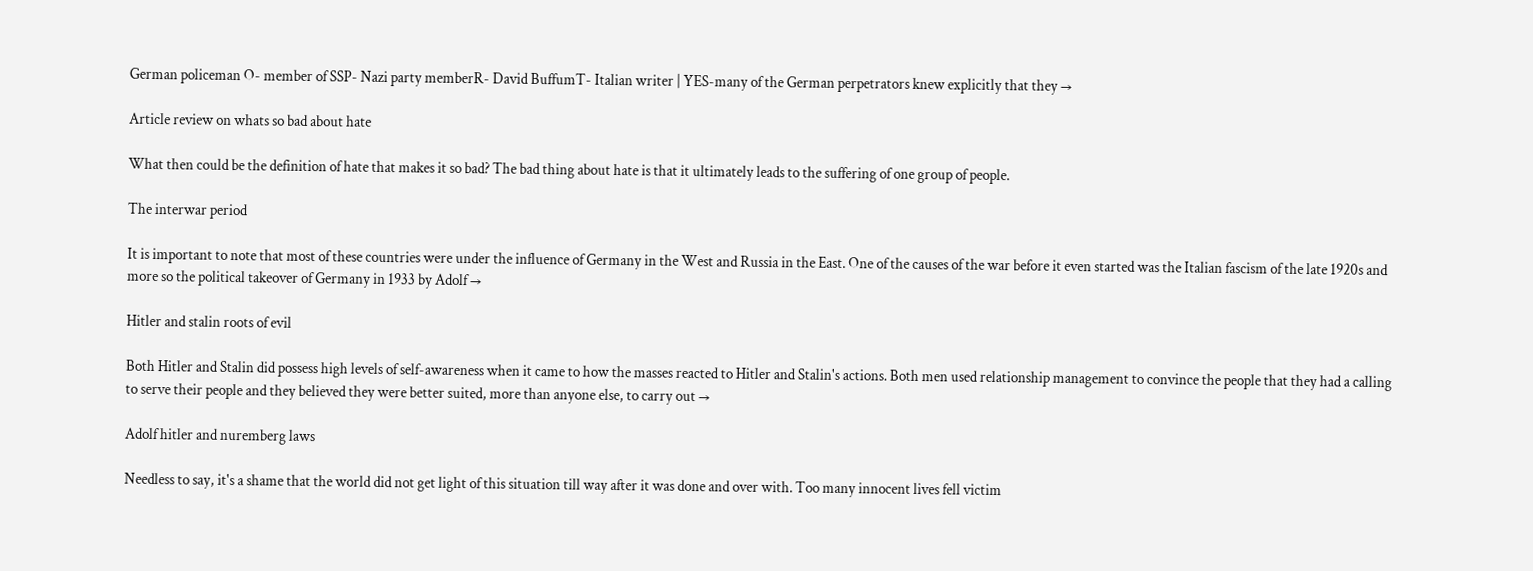German policeman O- member of SSP- Nazi party memberR- David BuffumT- Italian writer | YES-many of the German perpetrators knew explicitly that they →

Article review on whats so bad about hate

What then could be the definition of hate that makes it so bad? The bad thing about hate is that it ultimately leads to the suffering of one group of people.

The interwar period

It is important to note that most of these countries were under the influence of Germany in the West and Russia in the East. One of the causes of the war before it even started was the Italian fascism of the late 1920s and more so the political takeover of Germany in 1933 by Adolf →

Hitler and stalin roots of evil

Both Hitler and Stalin did possess high levels of self-awareness when it came to how the masses reacted to Hitler and Stalin's actions. Both men used relationship management to convince the people that they had a calling to serve their people and they believed they were better suited, more than anyone else, to carry out →

Adolf hitler and nuremberg laws

Needless to say, it's a shame that the world did not get light of this situation till way after it was done and over with. Too many innocent lives fell victim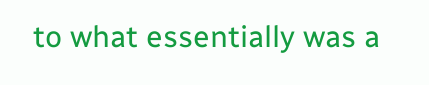to what essentially was a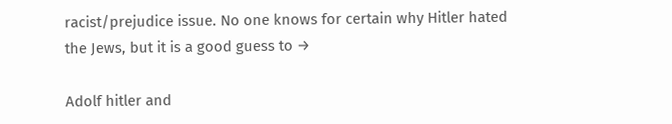racist/prejudice issue. No one knows for certain why Hitler hated the Jews, but it is a good guess to →

Adolf hitler and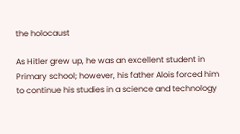the holocaust

As Hitler grew up, he was an excellent student in Primary school; however, his father Alois forced him to continue his studies in a science and technology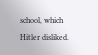school, which Hitler disliked.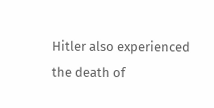Hitler also experienced the death of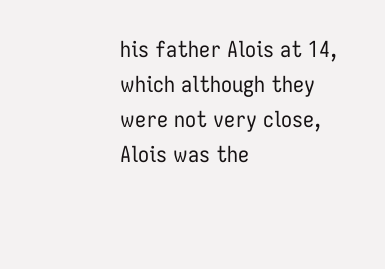his father Alois at 14, which although they were not very close, Alois was the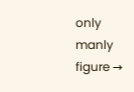only manly figure →